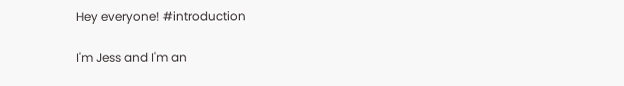Hey everyone! #introduction

I'm Jess and I'm an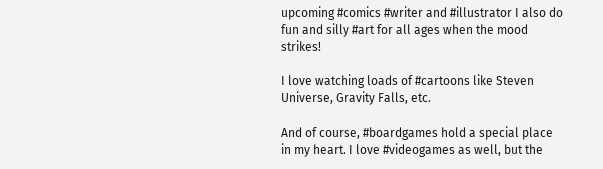upcoming #comics #writer and #illustrator I also do fun and silly #art for all ages when the mood strikes!

I love watching loads of #cartoons like Steven Universe, Gravity Falls, etc.

And of course, #boardgames hold a special place in my heart. I love #videogames as well, but the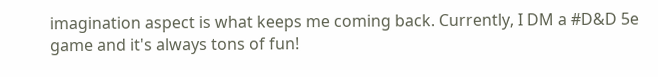imagination aspect is what keeps me coming back. Currently, I DM a #D&D 5e game and it's always tons of fun!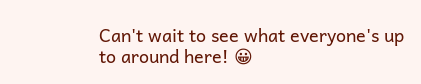Can't wait to see what everyone's up to around here! 😀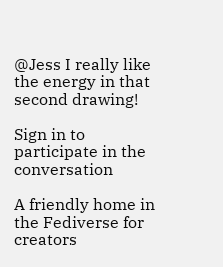@Jess I really like the energy in that second drawing!

Sign in to participate in the conversation

A friendly home in the Fediverse for creators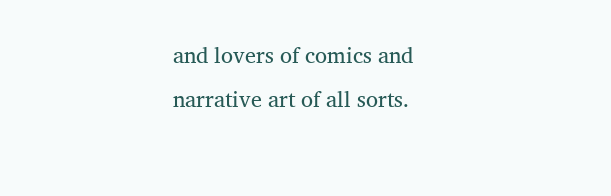and lovers of comics and narrative art of all sorts.